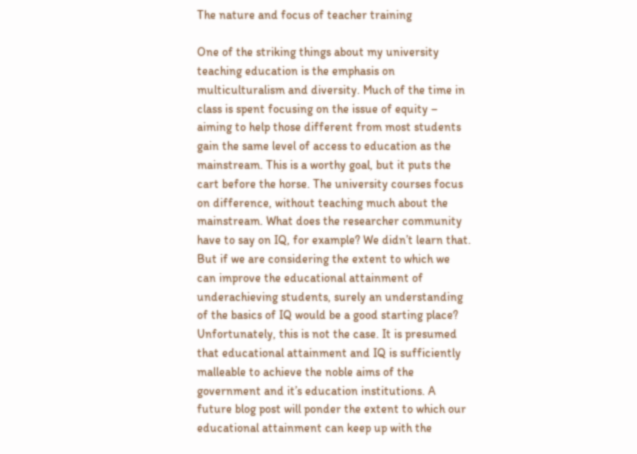The nature and focus of teacher training

One of the striking things about my university teaching education is the emphasis on multiculturalism and diversity. Much of the time in class is spent focusing on the issue of equity – aiming to help those different from most students gain the same level of access to education as the mainstream. This is a worthy goal, but it puts the cart before the horse. The university courses focus on difference, without teaching much about the mainstream. What does the researcher community have to say on IQ, for example? We didn’t learn that. But if we are considering the extent to which we can improve the educational attainment of underachieving students, surely an understanding of the basics of IQ would be a good starting place? Unfortunately, this is not the case. It is presumed that educational attainment and IQ is sufficiently malleable to achieve the noble aims of the government and it’s education institutions. A future blog post will ponder the extent to which our educational attainment can keep up with the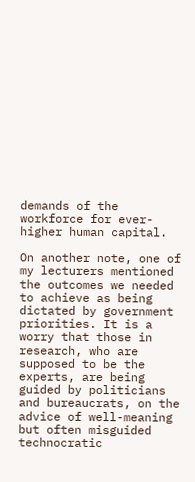demands of the workforce for ever-higher human capital.

On another note, one of my lecturers mentioned the outcomes we needed to achieve as being dictated by government priorities. It is a worry that those in research, who are supposed to be the experts, are being guided by politicians and bureaucrats, on the advice of well-meaning but often misguided technocratic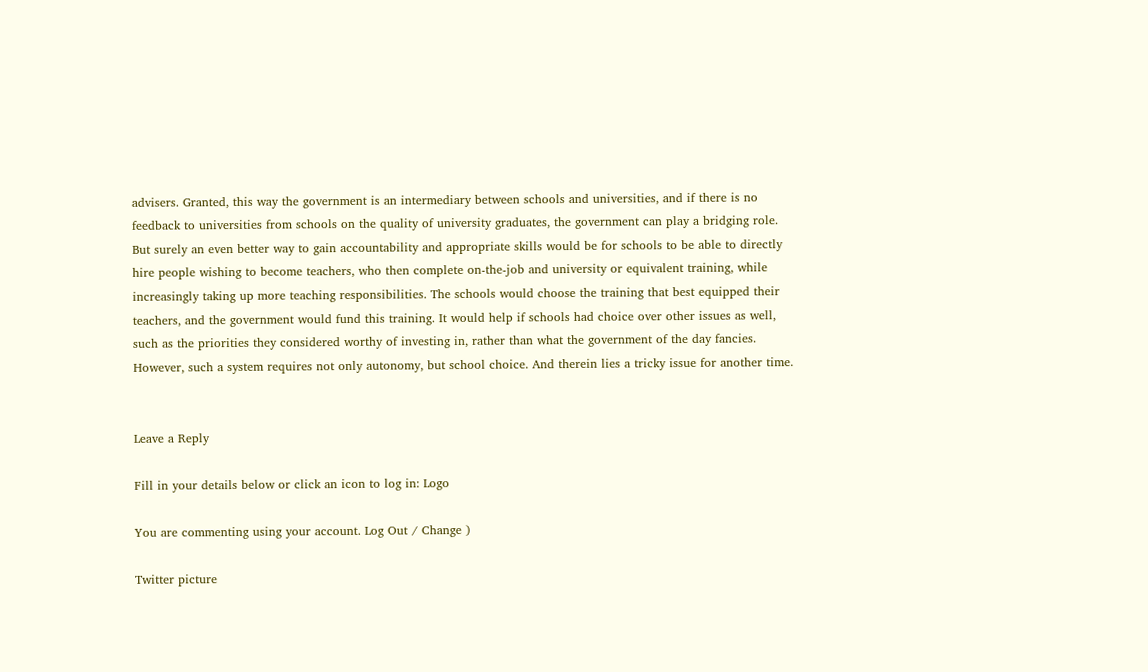advisers. Granted, this way the government is an intermediary between schools and universities, and if there is no feedback to universities from schools on the quality of university graduates, the government can play a bridging role. But surely an even better way to gain accountability and appropriate skills would be for schools to be able to directly hire people wishing to become teachers, who then complete on-the-job and university or equivalent training, while increasingly taking up more teaching responsibilities. The schools would choose the training that best equipped their teachers, and the government would fund this training. It would help if schools had choice over other issues as well, such as the priorities they considered worthy of investing in, rather than what the government of the day fancies. However, such a system requires not only autonomy, but school choice. And therein lies a tricky issue for another time.


Leave a Reply

Fill in your details below or click an icon to log in: Logo

You are commenting using your account. Log Out / Change )

Twitter picture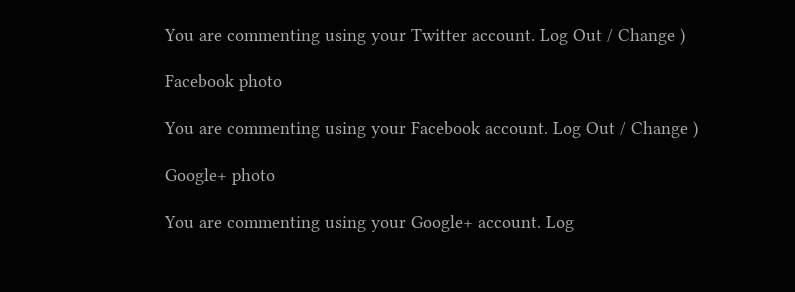You are commenting using your Twitter account. Log Out / Change )

Facebook photo

You are commenting using your Facebook account. Log Out / Change )

Google+ photo

You are commenting using your Google+ account. Log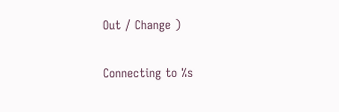Out / Change )

Connecting to %s